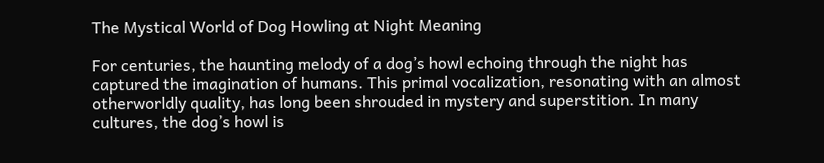The Mystical World of Dog Howling at Night Meaning

For centuries, the haunting melody of a dog’s howl echoing through the night has captured the imagination of humans. This primal vocalization, resonating with an almost otherworldly quality, has long been shrouded in mystery and superstition. In many cultures, the dog’s howl is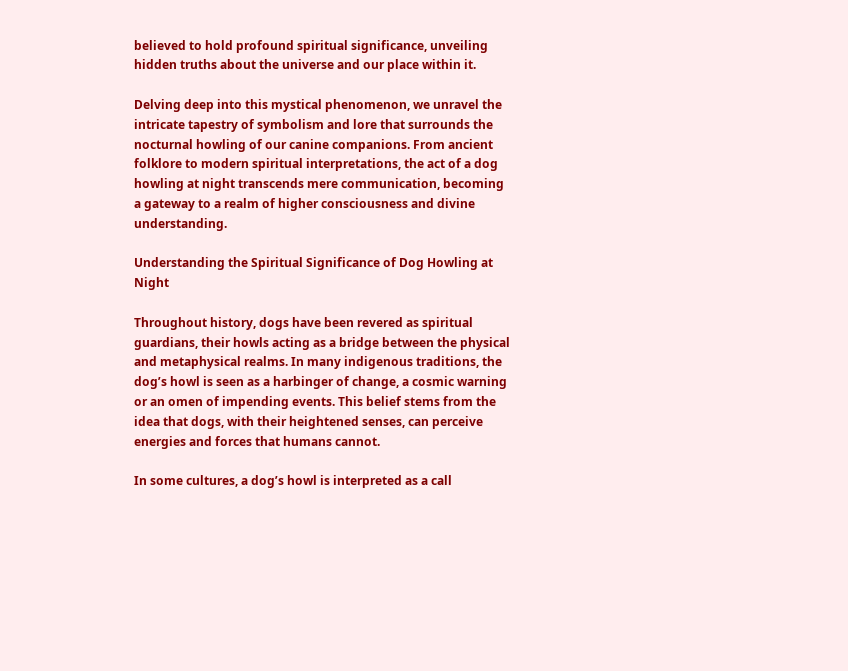believed to hold profound spiritual significance, unveiling hidden truths about the universe and our place within it.

Delving deep into this mystical phenomenon, we unravel the intricate tapestry of symbolism and lore that surrounds the nocturnal howling of our canine companions. From ancient folklore to modern spiritual interpretations, the act of a dog howling at night transcends mere communication, becoming a gateway to a realm of higher consciousness and divine understanding.

Understanding the Spiritual Significance of Dog Howling at Night

Throughout history, dogs have been revered as spiritual guardians, their howls acting as a bridge between the physical and metaphysical realms. In many indigenous traditions, the dog’s howl is seen as a harbinger of change, a cosmic warning or an omen of impending events. This belief stems from the idea that dogs, with their heightened senses, can perceive energies and forces that humans cannot.

In some cultures, a dog’s howl is interpreted as a call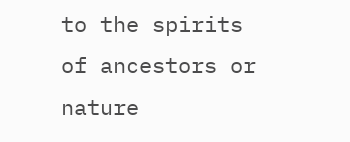to the spirits of ancestors or nature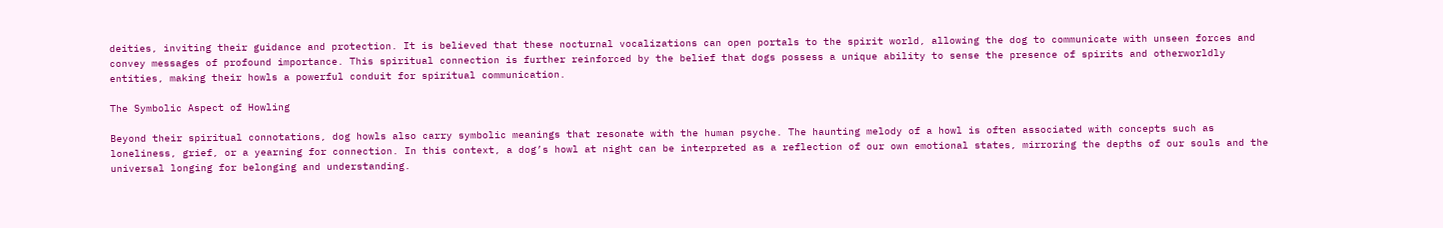deities, inviting their guidance and protection. It is believed that these nocturnal vocalizations can open portals to the spirit world, allowing the dog to communicate with unseen forces and convey messages of profound importance. This spiritual connection is further reinforced by the belief that dogs possess a unique ability to sense the presence of spirits and otherworldly entities, making their howls a powerful conduit for spiritual communication.

The Symbolic Aspect of Howling

Beyond their spiritual connotations, dog howls also carry symbolic meanings that resonate with the human psyche. The haunting melody of a howl is often associated with concepts such as loneliness, grief, or a yearning for connection. In this context, a dog’s howl at night can be interpreted as a reflection of our own emotional states, mirroring the depths of our souls and the universal longing for belonging and understanding.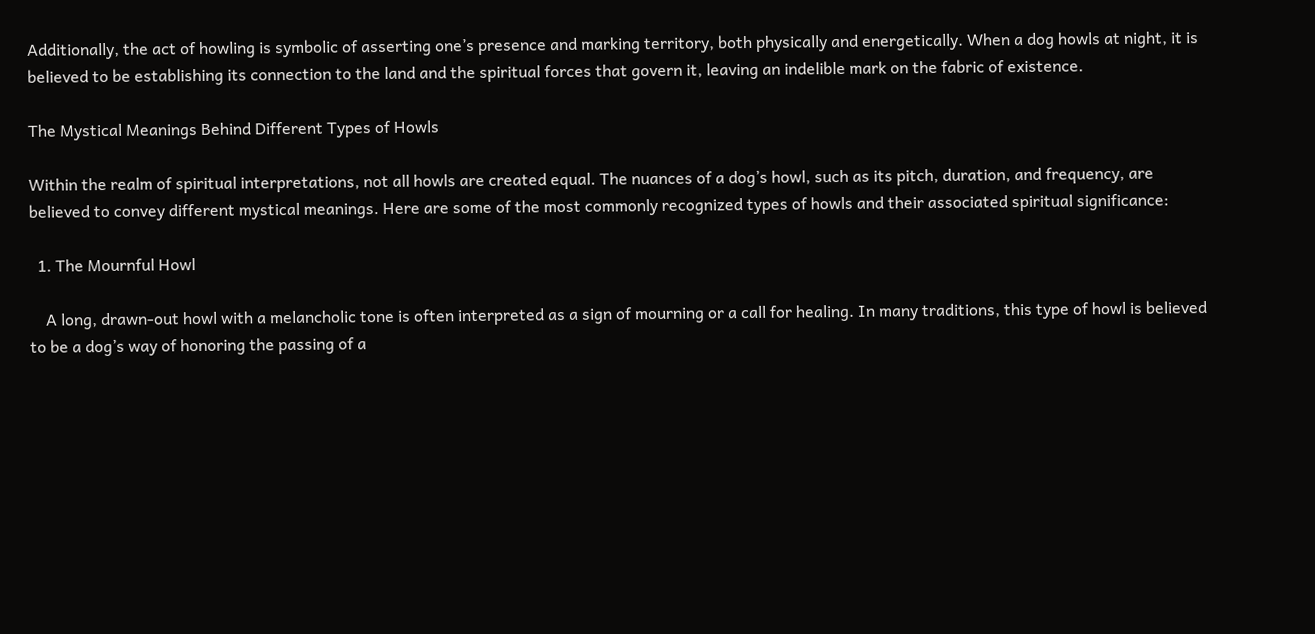Additionally, the act of howling is symbolic of asserting one’s presence and marking territory, both physically and energetically. When a dog howls at night, it is believed to be establishing its connection to the land and the spiritual forces that govern it, leaving an indelible mark on the fabric of existence.

The Mystical Meanings Behind Different Types of Howls

Within the realm of spiritual interpretations, not all howls are created equal. The nuances of a dog’s howl, such as its pitch, duration, and frequency, are believed to convey different mystical meanings. Here are some of the most commonly recognized types of howls and their associated spiritual significance:

  1. The Mournful Howl

    A long, drawn-out howl with a melancholic tone is often interpreted as a sign of mourning or a call for healing. In many traditions, this type of howl is believed to be a dog’s way of honoring the passing of a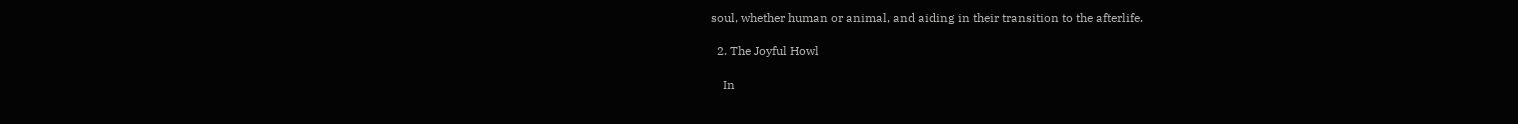soul, whether human or animal, and aiding in their transition to the afterlife.

  2. The Joyful Howl

    In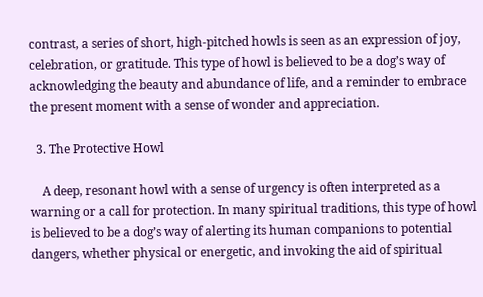contrast, a series of short, high-pitched howls is seen as an expression of joy, celebration, or gratitude. This type of howl is believed to be a dog’s way of acknowledging the beauty and abundance of life, and a reminder to embrace the present moment with a sense of wonder and appreciation.

  3. The Protective Howl

    A deep, resonant howl with a sense of urgency is often interpreted as a warning or a call for protection. In many spiritual traditions, this type of howl is believed to be a dog’s way of alerting its human companions to potential dangers, whether physical or energetic, and invoking the aid of spiritual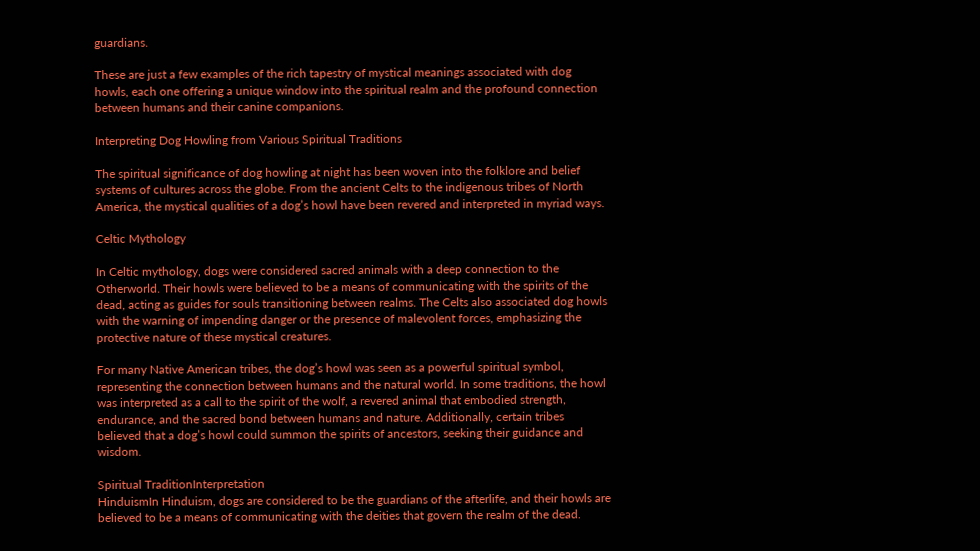guardians.

These are just a few examples of the rich tapestry of mystical meanings associated with dog howls, each one offering a unique window into the spiritual realm and the profound connection between humans and their canine companions.

Interpreting Dog Howling from Various Spiritual Traditions

The spiritual significance of dog howling at night has been woven into the folklore and belief systems of cultures across the globe. From the ancient Celts to the indigenous tribes of North America, the mystical qualities of a dog’s howl have been revered and interpreted in myriad ways.

Celtic Mythology

In Celtic mythology, dogs were considered sacred animals with a deep connection to the Otherworld. Their howls were believed to be a means of communicating with the spirits of the dead, acting as guides for souls transitioning between realms. The Celts also associated dog howls with the warning of impending danger or the presence of malevolent forces, emphasizing the protective nature of these mystical creatures.

For many Native American tribes, the dog’s howl was seen as a powerful spiritual symbol, representing the connection between humans and the natural world. In some traditions, the howl was interpreted as a call to the spirit of the wolf, a revered animal that embodied strength, endurance, and the sacred bond between humans and nature. Additionally, certain tribes believed that a dog’s howl could summon the spirits of ancestors, seeking their guidance and wisdom.

Spiritual TraditionInterpretation
HinduismIn Hinduism, dogs are considered to be the guardians of the afterlife, and their howls are believed to be a means of communicating with the deities that govern the realm of the dead.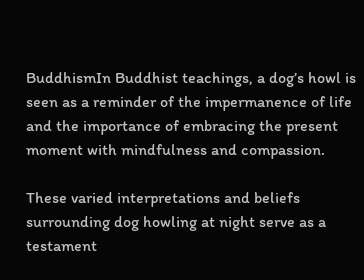BuddhismIn Buddhist teachings, a dog’s howl is seen as a reminder of the impermanence of life and the importance of embracing the present moment with mindfulness and compassion.

These varied interpretations and beliefs surrounding dog howling at night serve as a testament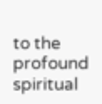to the profound spiritual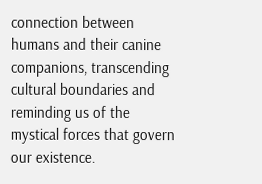connection between humans and their canine companions, transcending cultural boundaries and reminding us of the mystical forces that govern our existence.